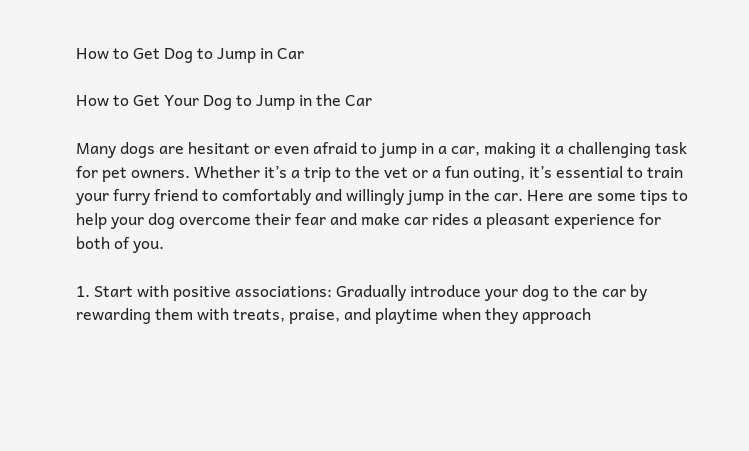How to Get Dog to Jump in Car

How to Get Your Dog to Jump in the Car

Many dogs are hesitant or even afraid to jump in a car, making it a challenging task for pet owners. Whether it’s a trip to the vet or a fun outing, it’s essential to train your furry friend to comfortably and willingly jump in the car. Here are some tips to help your dog overcome their fear and make car rides a pleasant experience for both of you.

1. Start with positive associations: Gradually introduce your dog to the car by rewarding them with treats, praise, and playtime when they approach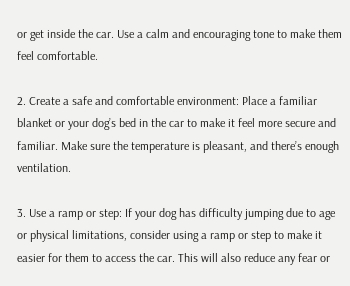or get inside the car. Use a calm and encouraging tone to make them feel comfortable.

2. Create a safe and comfortable environment: Place a familiar blanket or your dog’s bed in the car to make it feel more secure and familiar. Make sure the temperature is pleasant, and there’s enough ventilation.

3. Use a ramp or step: If your dog has difficulty jumping due to age or physical limitations, consider using a ramp or step to make it easier for them to access the car. This will also reduce any fear or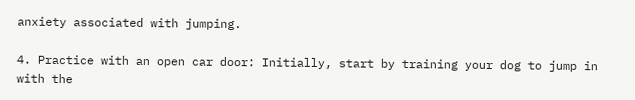anxiety associated with jumping.

4. Practice with an open car door: Initially, start by training your dog to jump in with the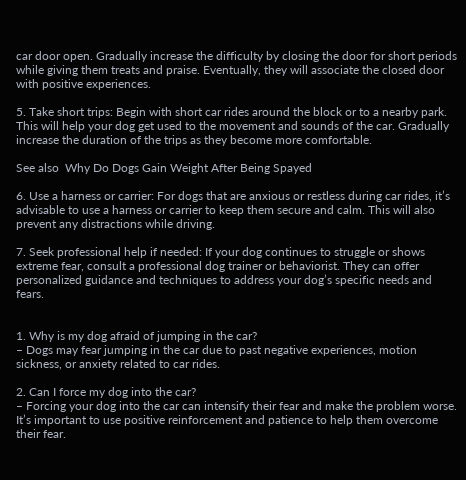car door open. Gradually increase the difficulty by closing the door for short periods while giving them treats and praise. Eventually, they will associate the closed door with positive experiences.

5. Take short trips: Begin with short car rides around the block or to a nearby park. This will help your dog get used to the movement and sounds of the car. Gradually increase the duration of the trips as they become more comfortable.

See also  Why Do Dogs Gain Weight After Being Spayed

6. Use a harness or carrier: For dogs that are anxious or restless during car rides, it’s advisable to use a harness or carrier to keep them secure and calm. This will also prevent any distractions while driving.

7. Seek professional help if needed: If your dog continues to struggle or shows extreme fear, consult a professional dog trainer or behaviorist. They can offer personalized guidance and techniques to address your dog’s specific needs and fears.


1. Why is my dog afraid of jumping in the car?
– Dogs may fear jumping in the car due to past negative experiences, motion sickness, or anxiety related to car rides.

2. Can I force my dog into the car?
– Forcing your dog into the car can intensify their fear and make the problem worse. It’s important to use positive reinforcement and patience to help them overcome their fear.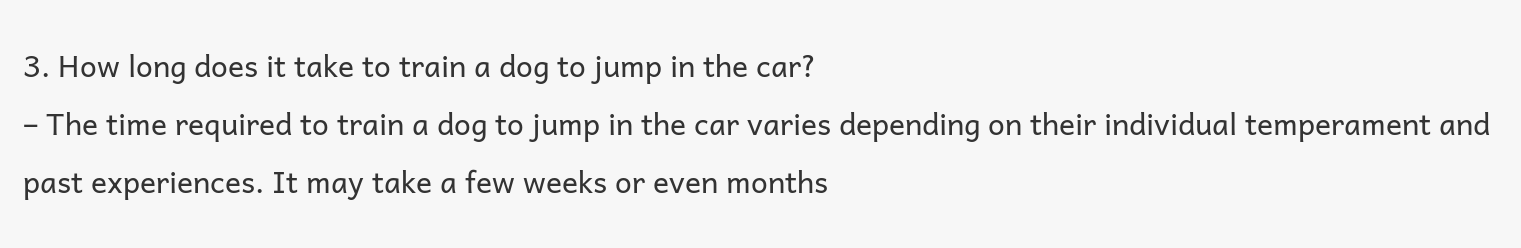3. How long does it take to train a dog to jump in the car?
– The time required to train a dog to jump in the car varies depending on their individual temperament and past experiences. It may take a few weeks or even months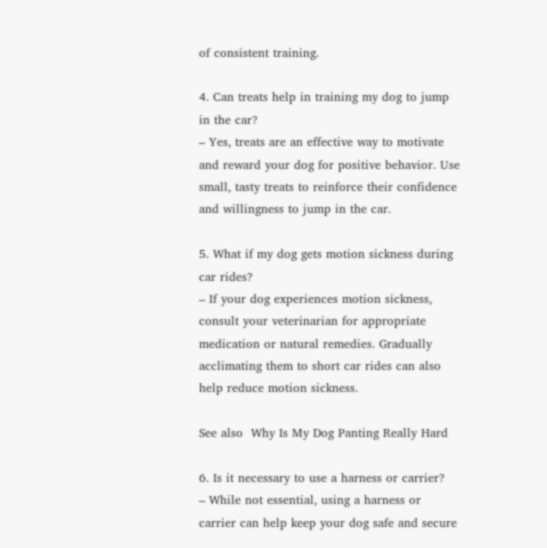of consistent training.

4. Can treats help in training my dog to jump in the car?
– Yes, treats are an effective way to motivate and reward your dog for positive behavior. Use small, tasty treats to reinforce their confidence and willingness to jump in the car.

5. What if my dog gets motion sickness during car rides?
– If your dog experiences motion sickness, consult your veterinarian for appropriate medication or natural remedies. Gradually acclimating them to short car rides can also help reduce motion sickness.

See also  Why Is My Dog Panting Really Hard

6. Is it necessary to use a harness or carrier?
– While not essential, using a harness or carrier can help keep your dog safe and secure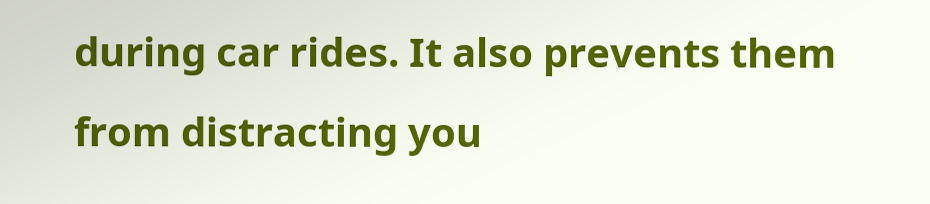during car rides. It also prevents them from distracting you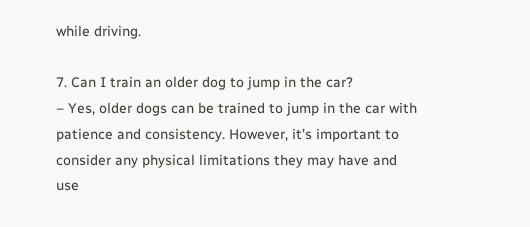while driving.

7. Can I train an older dog to jump in the car?
– Yes, older dogs can be trained to jump in the car with patience and consistency. However, it’s important to consider any physical limitations they may have and use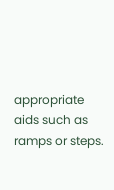appropriate aids such as ramps or steps.